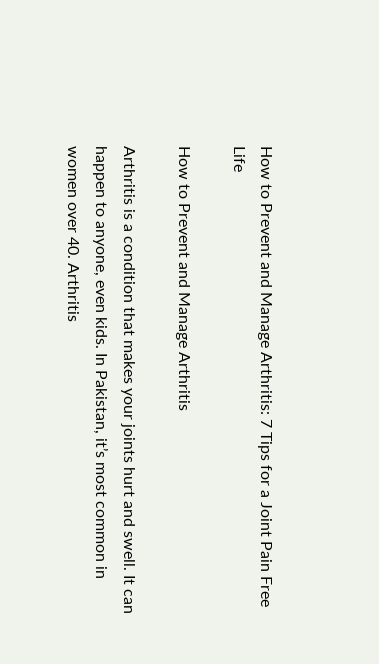How to Prevent and Manage Arthritis: 7 Tips for a Joint Pain Free Life

How to Prevent and Manage Arthritis

Arthritis is a condition that makes your joints hurt and swell. It can happen to anyone, even kids. In Pakistan, it’s most common in women over 40. Arthritis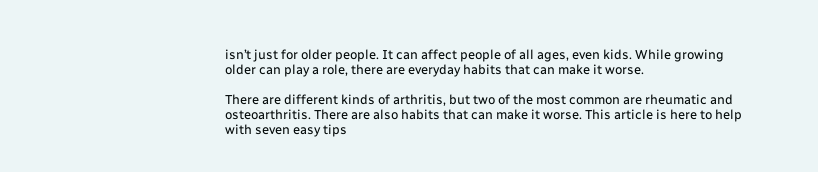isn’t just for older people. It can affect people of all ages, even kids. While growing older can play a role, there are everyday habits that can make it worse.

There are different kinds of arthritis, but two of the most common are rheumatic and osteoarthritis. There are also habits that can make it worse. This article is here to help with seven easy tips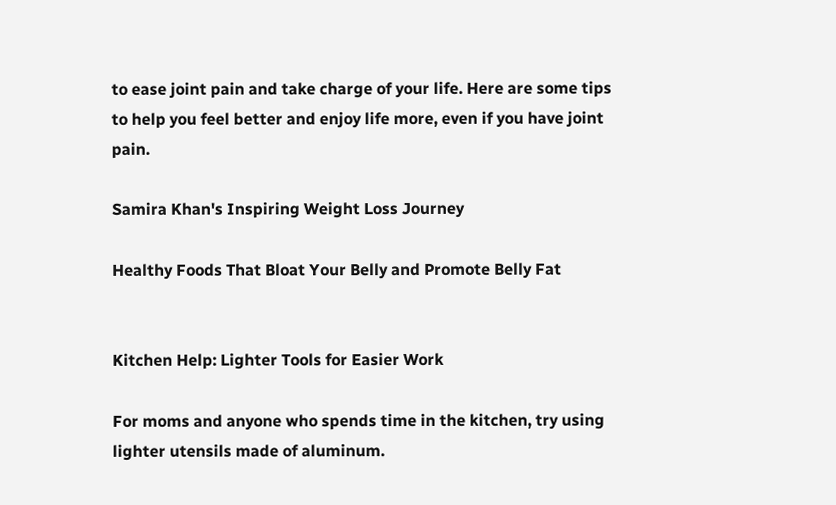to ease joint pain and take charge of your life. Here are some tips to help you feel better and enjoy life more, even if you have joint pain.

Samira Khan's Inspiring Weight Loss Journey

Healthy Foods That Bloat Your Belly and Promote Belly Fat


Kitchen Help: Lighter Tools for Easier Work

For moms and anyone who spends time in the kitchen, try using lighter utensils made of aluminum.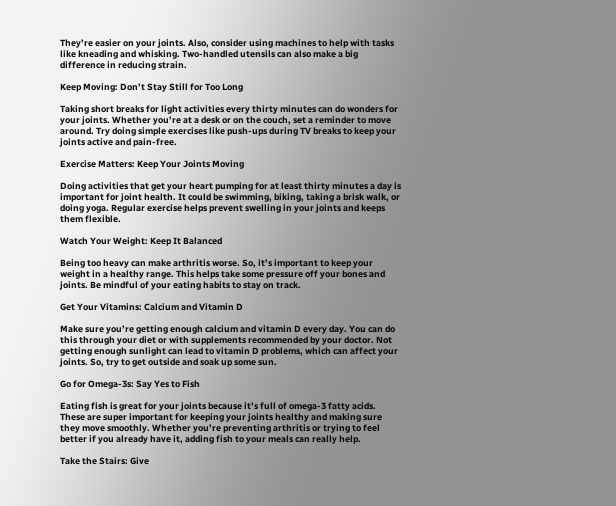They’re easier on your joints. Also, consider using machines to help with tasks like kneading and whisking. Two-handled utensils can also make a big difference in reducing strain.

Keep Moving: Don’t Stay Still for Too Long

Taking short breaks for light activities every thirty minutes can do wonders for your joints. Whether you’re at a desk or on the couch, set a reminder to move around. Try doing simple exercises like push-ups during TV breaks to keep your joints active and pain-free.

Exercise Matters: Keep Your Joints Moving

Doing activities that get your heart pumping for at least thirty minutes a day is important for joint health. It could be swimming, biking, taking a brisk walk, or doing yoga. Regular exercise helps prevent swelling in your joints and keeps them flexible.

Watch Your Weight: Keep It Balanced

Being too heavy can make arthritis worse. So, it’s important to keep your weight in a healthy range. This helps take some pressure off your bones and joints. Be mindful of your eating habits to stay on track.

Get Your Vitamins: Calcium and Vitamin D

Make sure you’re getting enough calcium and vitamin D every day. You can do this through your diet or with supplements recommended by your doctor. Not getting enough sunlight can lead to vitamin D problems, which can affect your joints. So, try to get outside and soak up some sun.

Go for Omega-3s: Say Yes to Fish

Eating fish is great for your joints because it’s full of omega-3 fatty acids. These are super important for keeping your joints healthy and making sure they move smoothly. Whether you’re preventing arthritis or trying to feel better if you already have it, adding fish to your meals can really help.

Take the Stairs: Give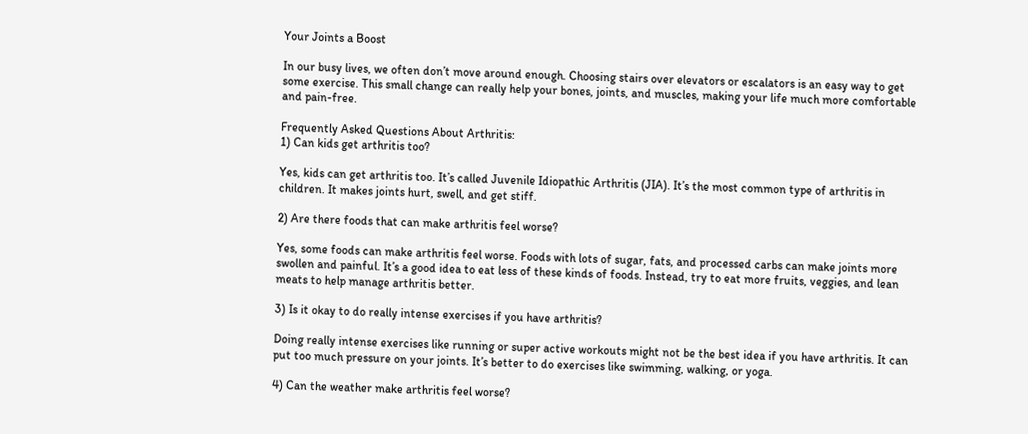Your Joints a Boost

In our busy lives, we often don’t move around enough. Choosing stairs over elevators or escalators is an easy way to get some exercise. This small change can really help your bones, joints, and muscles, making your life much more comfortable and pain-free.

Frequently Asked Questions About Arthritis:
1) Can kids get arthritis too?

Yes, kids can get arthritis too. It’s called Juvenile Idiopathic Arthritis (JIA). It’s the most common type of arthritis in children. It makes joints hurt, swell, and get stiff.

2) Are there foods that can make arthritis feel worse?

Yes, some foods can make arthritis feel worse. Foods with lots of sugar, fats, and processed carbs can make joints more swollen and painful. It’s a good idea to eat less of these kinds of foods. Instead, try to eat more fruits, veggies, and lean meats to help manage arthritis better.

3) Is it okay to do really intense exercises if you have arthritis?

Doing really intense exercises like running or super active workouts might not be the best idea if you have arthritis. It can put too much pressure on your joints. It’s better to do exercises like swimming, walking, or yoga.

4) Can the weather make arthritis feel worse?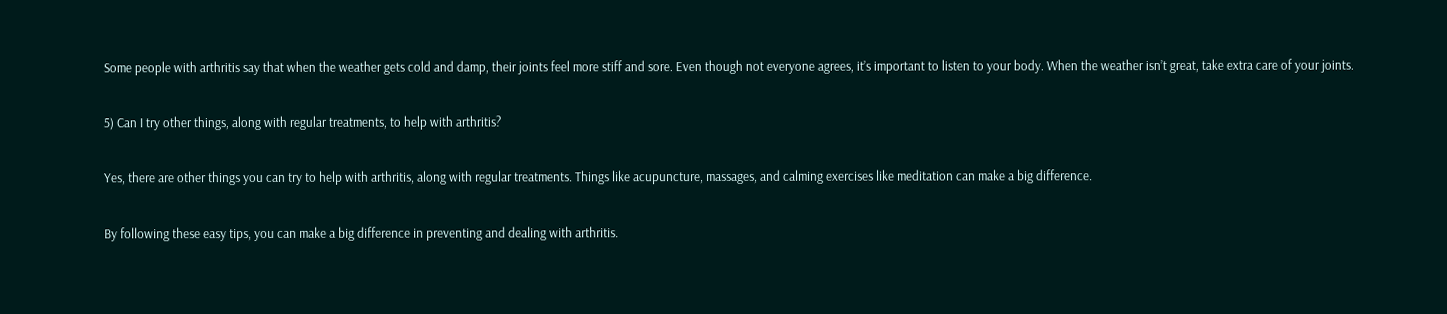Some people with arthritis say that when the weather gets cold and damp, their joints feel more stiff and sore. Even though not everyone agrees, it’s important to listen to your body. When the weather isn’t great, take extra care of your joints.

5) Can I try other things, along with regular treatments, to help with arthritis?

Yes, there are other things you can try to help with arthritis, along with regular treatments. Things like acupuncture, massages, and calming exercises like meditation can make a big difference.

By following these easy tips, you can make a big difference in preventing and dealing with arthritis.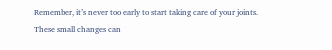Remember, it’s never too early to start taking care of your joints. These small changes can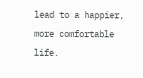lead to a happier, more comfortable life.